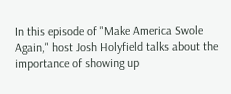In this episode of "Make America Swole Again," host Josh Holyfield talks about the importance of showing up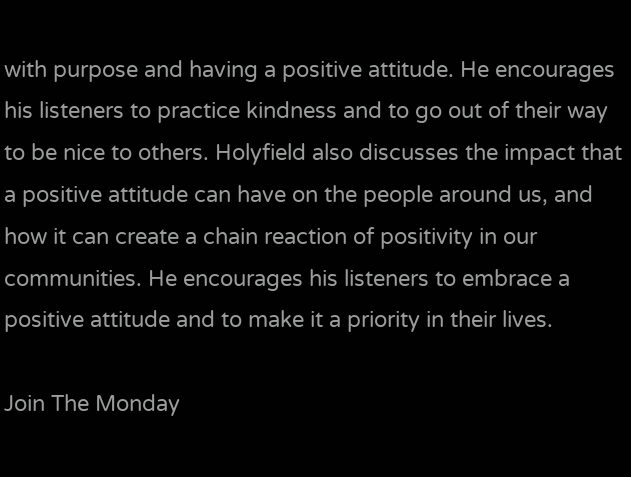with purpose and having a positive attitude. He encourages his listeners to practice kindness and to go out of their way to be nice to others. Holyfield also discusses the impact that a positive attitude can have on the people around us, and how it can create a chain reaction of positivity in our communities. He encourages his listeners to embrace a positive attitude and to make it a priority in their lives.

Join The Monday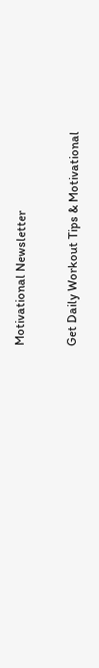Motivational Newsletter

Get Daily Workout Tips & Motivational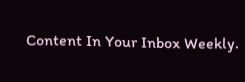Content In Your Inbox Weekly.